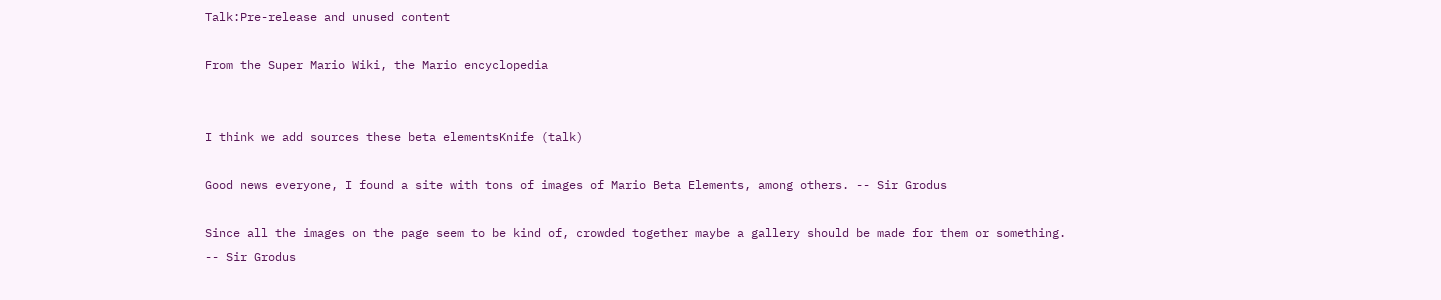Talk:Pre-release and unused content

From the Super Mario Wiki, the Mario encyclopedia


I think we add sources these beta elementsKnife (talk)

Good news everyone, I found a site with tons of images of Mario Beta Elements, among others. -- Sir Grodus

Since all the images on the page seem to be kind of, crowded together maybe a gallery should be made for them or something. -- Sir Grodus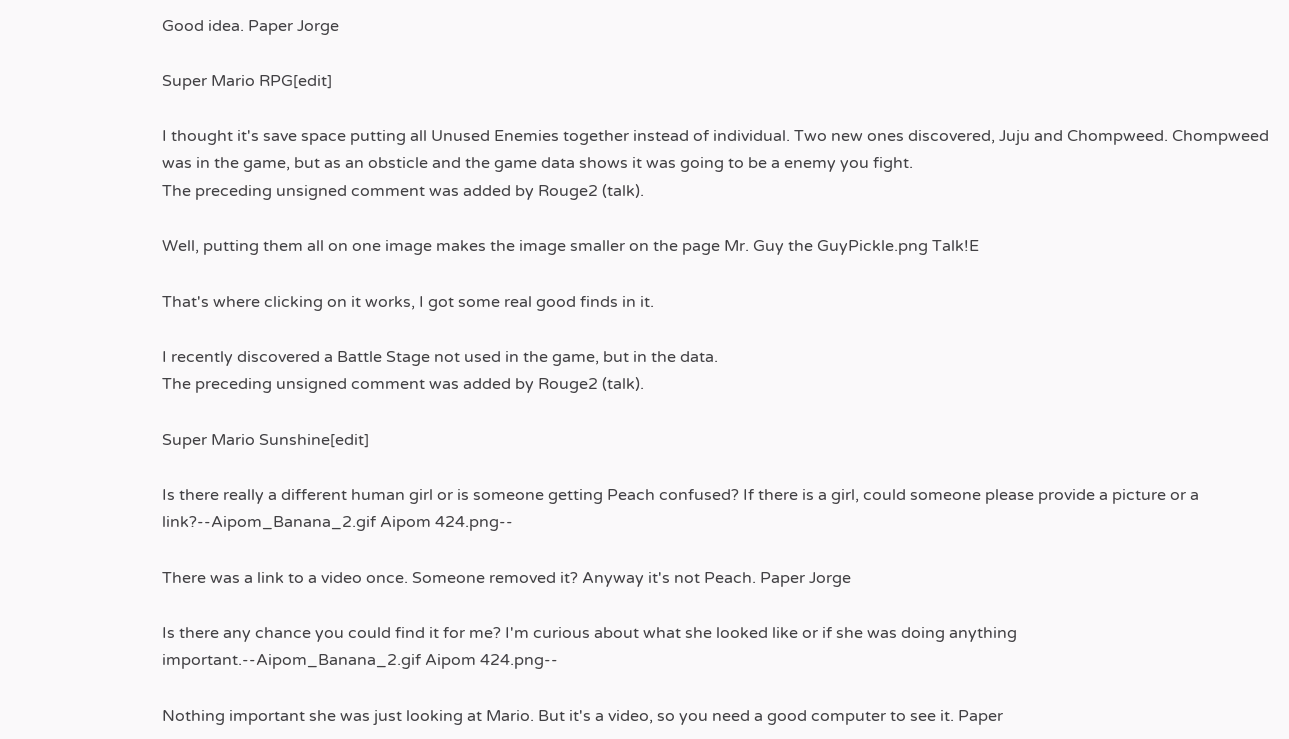Good idea. Paper Jorge

Super Mario RPG[edit]

I thought it's save space putting all Unused Enemies together instead of individual. Two new ones discovered, Juju and Chompweed. Chompweed was in the game, but as an obsticle and the game data shows it was going to be a enemy you fight.
The preceding unsigned comment was added by Rouge2 (talk).

Well, putting them all on one image makes the image smaller on the page Mr. Guy the GuyPickle.png Talk!E

That's where clicking on it works, I got some real good finds in it.

I recently discovered a Battle Stage not used in the game, but in the data.
The preceding unsigned comment was added by Rouge2 (talk).

Super Mario Sunshine[edit]

Is there really a different human girl or is someone getting Peach confused? If there is a girl, could someone please provide a picture or a link?--Aipom_Banana_2.gif Aipom 424.png--

There was a link to a video once. Someone removed it? Anyway it's not Peach. Paper Jorge

Is there any chance you could find it for me? I'm curious about what she looked like or if she was doing anything important.--Aipom_Banana_2.gif Aipom 424.png--

Nothing important she was just looking at Mario. But it's a video, so you need a good computer to see it. Paper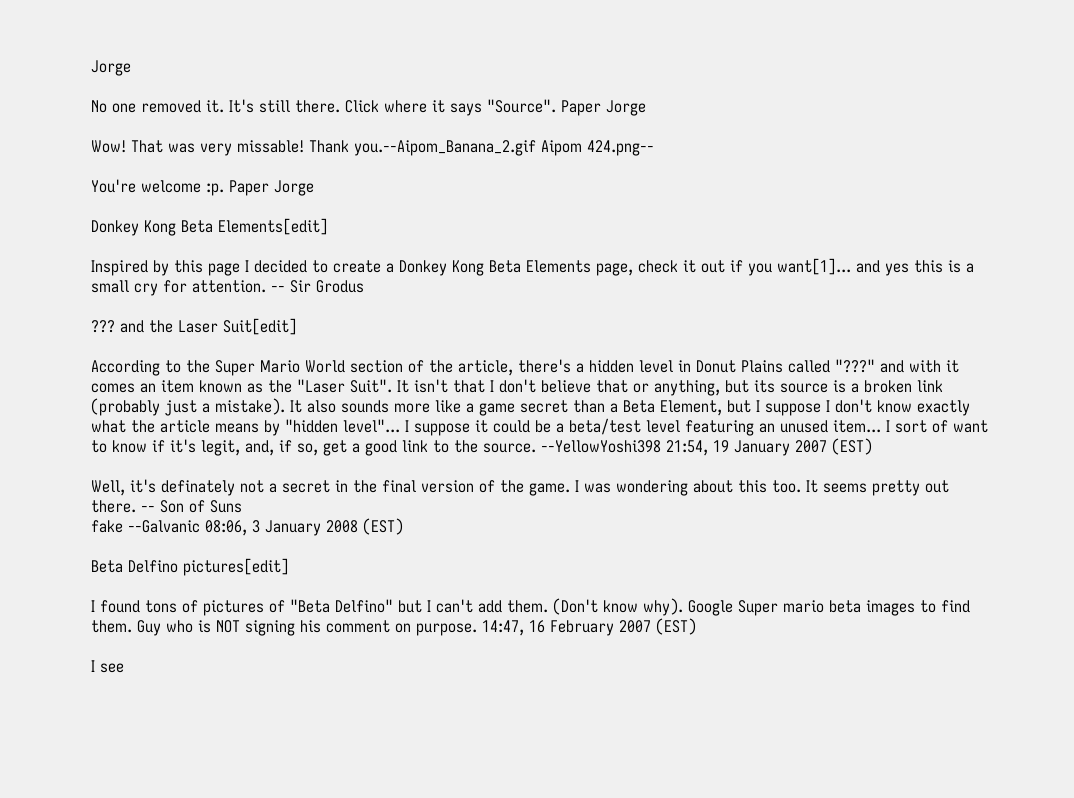Jorge

No one removed it. It's still there. Click where it says "Source". Paper Jorge

Wow! That was very missable! Thank you.--Aipom_Banana_2.gif Aipom 424.png--

You're welcome :p. Paper Jorge

Donkey Kong Beta Elements[edit]

Inspired by this page I decided to create a Donkey Kong Beta Elements page, check it out if you want[1]... and yes this is a small cry for attention. -- Sir Grodus

??? and the Laser Suit[edit]

According to the Super Mario World section of the article, there's a hidden level in Donut Plains called "???" and with it comes an item known as the "Laser Suit". It isn't that I don't believe that or anything, but its source is a broken link (probably just a mistake). It also sounds more like a game secret than a Beta Element, but I suppose I don't know exactly what the article means by "hidden level"... I suppose it could be a beta/test level featuring an unused item... I sort of want to know if it's legit, and, if so, get a good link to the source. --YellowYoshi398 21:54, 19 January 2007 (EST)

Well, it's definately not a secret in the final version of the game. I was wondering about this too. It seems pretty out there. -- Son of Suns
fake --Galvanic 08:06, 3 January 2008 (EST)

Beta Delfino pictures[edit]

I found tons of pictures of "Beta Delfino" but I can't add them. (Don't know why). Google Super mario beta images to find them. Guy who is NOT signing his comment on purpose. 14:47, 16 February 2007 (EST)

I see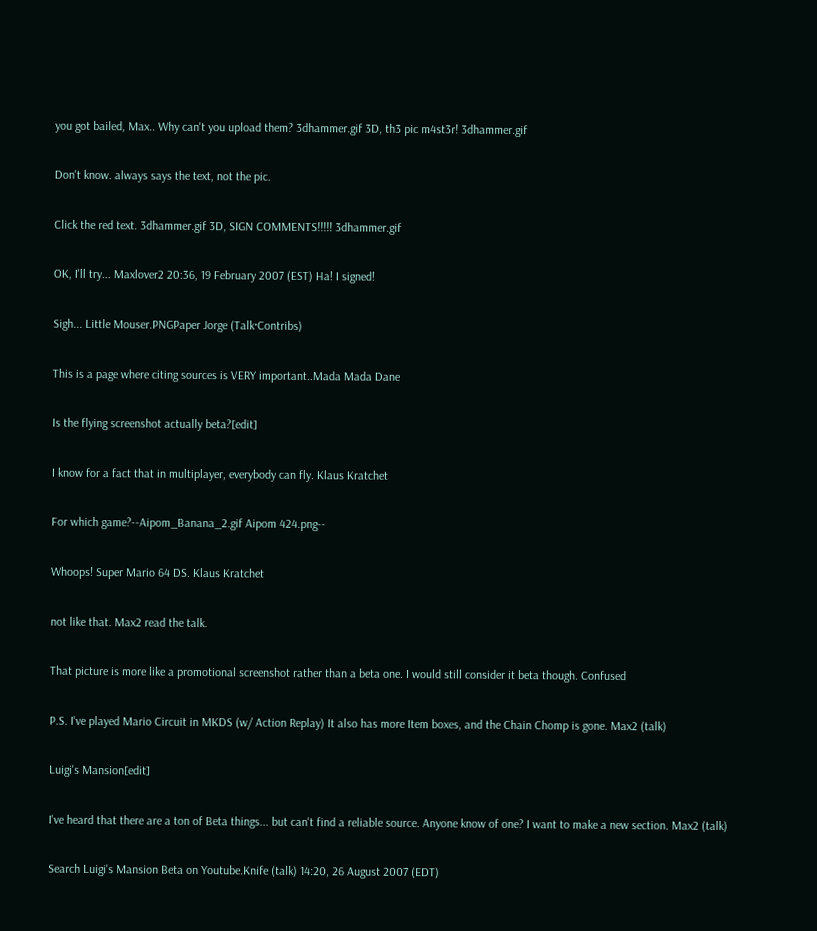you got bailed, Max.. Why can't you upload them? 3dhammer.gif 3D, th3 pic m4st3r! 3dhammer.gif

Don't know. always says the text, not the pic.

Click the red text. 3dhammer.gif 3D, SIGN COMMENTS!!!!! 3dhammer.gif

OK, I'll try... Maxlover2 20:36, 19 February 2007 (EST) Ha! I signed!

Sigh... Little Mouser.PNGPaper Jorge (Talk·Contribs)

This is a page where citing sources is VERY important..Mada Mada Dane

Is the flying screenshot actually beta?[edit]

I know for a fact that in multiplayer, everybody can fly. Klaus Kratchet

For which game?--Aipom_Banana_2.gif Aipom 424.png--

Whoops! Super Mario 64 DS. Klaus Kratchet

not like that. Max2 read the talk.

That picture is more like a promotional screenshot rather than a beta one. I would still consider it beta though. Confused

P.S. I've played Mario Circuit in MKDS (w/ Action Replay) It also has more Item boxes, and the Chain Chomp is gone. Max2 (talk)

Luigi's Mansion[edit]

I've heard that there are a ton of Beta things... but can't find a reliable source. Anyone know of one? I want to make a new section. Max2 (talk)

Search Luigi's Mansion Beta on Youtube.Knife (talk) 14:20, 26 August 2007 (EDT)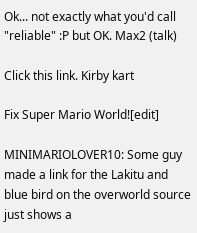Ok... not exactly what you'd call "reliable" :P but OK. Max2 (talk)

Click this link. Kirby kart

Fix Super Mario World![edit]

MINIMARIOLOVER10: Some guy made a link for the Lakitu and blue bird on the overworld source just shows a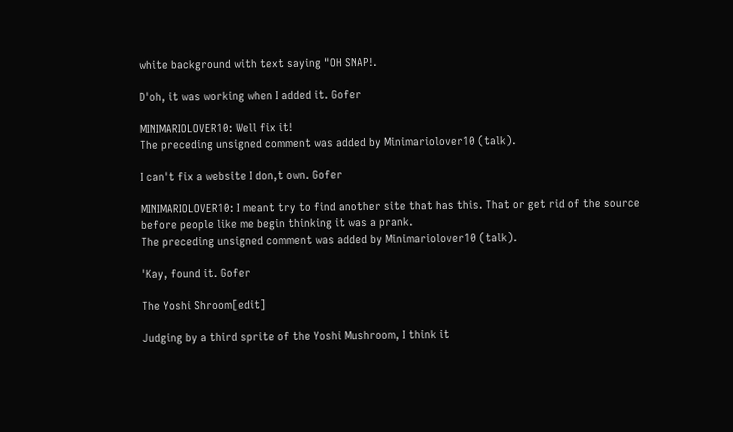white background with text saying "OH SNAP!.

D'oh, it was working when I added it. Gofer

MINIMARIOLOVER10: Well fix it!
The preceding unsigned comment was added by Minimariolover10 (talk).

I can't fix a website I don,t own. Gofer

MINIMARIOLOVER10: I meant try to find another site that has this. That or get rid of the source before people like me begin thinking it was a prank.
The preceding unsigned comment was added by Minimariolover10 (talk).

'Kay, found it. Gofer

The Yoshi Shroom[edit]

Judging by a third sprite of the Yoshi Mushroom, I think it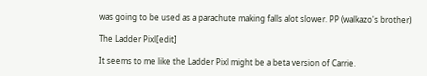was going to be used as a parachute making falls alot slower. PP (walkazo's brother)

The Ladder Pixl[edit]

It seems to me like the Ladder Pixl might be a beta version of Carrie.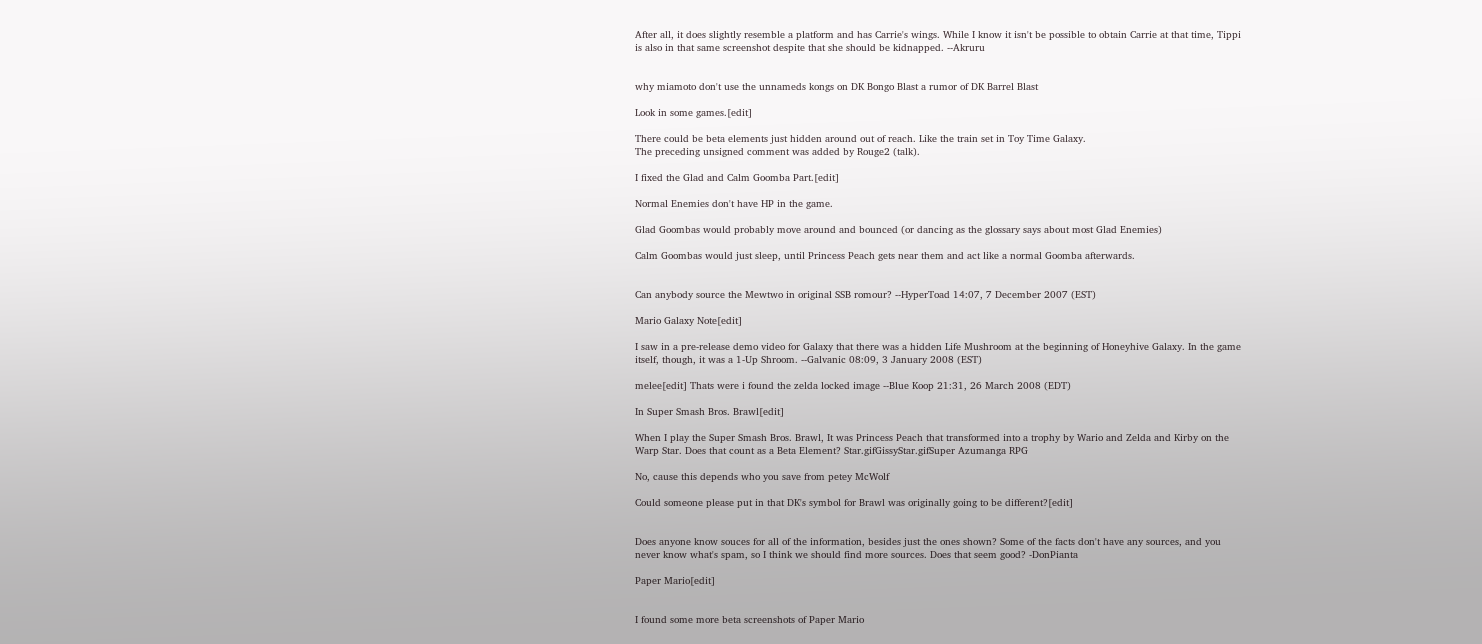After all, it does slightly resemble a platform and has Carrie's wings. While I know it isn't be possible to obtain Carrie at that time, Tippi is also in that same screenshot despite that she should be kidnapped. --Akruru


why miamoto don't use the unnameds kongs on DK Bongo Blast a rumor of DK Barrel Blast

Look in some games.[edit]

There could be beta elements just hidden around out of reach. Like the train set in Toy Time Galaxy.
The preceding unsigned comment was added by Rouge2 (talk).

I fixed the Glad and Calm Goomba Part.[edit]

Normal Enemies don't have HP in the game.

Glad Goombas would probably move around and bounced (or dancing as the glossary says about most Glad Enemies)

Calm Goombas would just sleep, until Princess Peach gets near them and act like a normal Goomba afterwards.


Can anybody source the Mewtwo in original SSB romour? --HyperToad 14:07, 7 December 2007 (EST)

Mario Galaxy Note[edit]

I saw in a pre-release demo video for Galaxy that there was a hidden Life Mushroom at the beginning of Honeyhive Galaxy. In the game itself, though, it was a 1-Up Shroom. --Galvanic 08:09, 3 January 2008 (EST)

melee[edit] Thats were i found the zelda locked image --Blue Koop 21:31, 26 March 2008 (EDT)

In Super Smash Bros. Brawl[edit]

When I play the Super Smash Bros. Brawl, It was Princess Peach that transformed into a trophy by Wario and Zelda and Kirby on the Warp Star. Does that count as a Beta Element? Star.gifGissyStar.gifSuper Azumanga RPG

No, cause this depends who you save from petey McWolf

Could someone please put in that DK's symbol for Brawl was originally going to be different?[edit]


Does anyone know souces for all of the information, besides just the ones shown? Some of the facts don't have any sources, and you never know what's spam, so I think we should find more sources. Does that seem good? -DonPianta

Paper Mario[edit]


I found some more beta screenshots of Paper Mario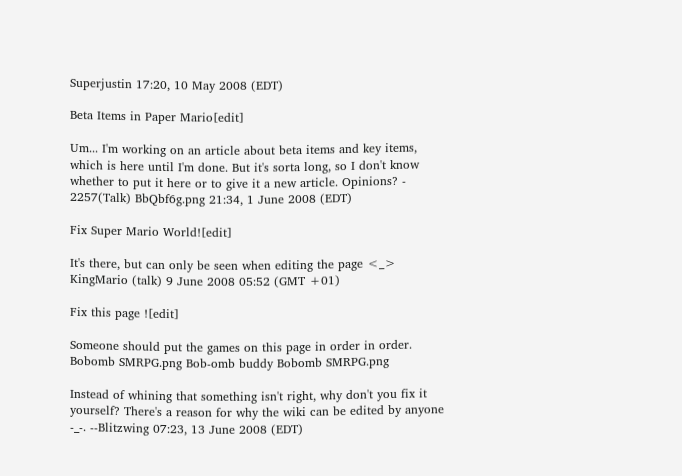Superjustin 17:20, 10 May 2008 (EDT)

Beta Items in Paper Mario[edit]

Um... I'm working on an article about beta items and key items, which is here until I'm done. But it's sorta long, so I don't know whether to put it here or to give it a new article. Opinions? - 2257(Talk) BbQbf6g.png 21:34, 1 June 2008 (EDT)

Fix Super Mario World![edit]

It's there, but can only be seen when editing the page <_> KingMario (talk) 9 June 2008 05:52 (GMT +01)

Fix this page ![edit]

Someone should put the games on this page in order in order. Bobomb SMRPG.png Bob-omb buddy Bobomb SMRPG.png

Instead of whining that something isn't right, why don't you fix it yourself? There's a reason for why the wiki can be edited by anyone -_-. --Blitzwing 07:23, 13 June 2008 (EDT)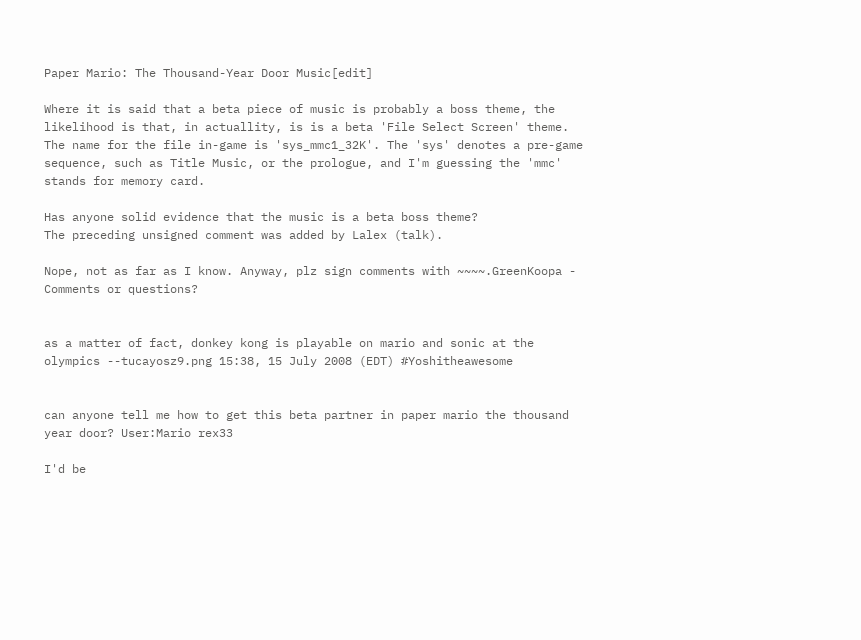Paper Mario: The Thousand-Year Door Music[edit]

Where it is said that a beta piece of music is probably a boss theme, the likelihood is that, in actuallity, is is a beta 'File Select Screen' theme. The name for the file in-game is 'sys_mmc1_32K'. The 'sys' denotes a pre-game sequence, such as Title Music, or the prologue, and I'm guessing the 'mmc' stands for memory card.

Has anyone solid evidence that the music is a beta boss theme?
The preceding unsigned comment was added by Lalex (talk).

Nope, not as far as I know. Anyway, plz sign comments with ~~~~.GreenKoopa - Comments or questions?


as a matter of fact, donkey kong is playable on mario and sonic at the olympics --tucayosz9.png 15:38, 15 July 2008 (EDT) #Yoshitheawesome


can anyone tell me how to get this beta partner in paper mario the thousand year door? User:Mario rex33

I'd be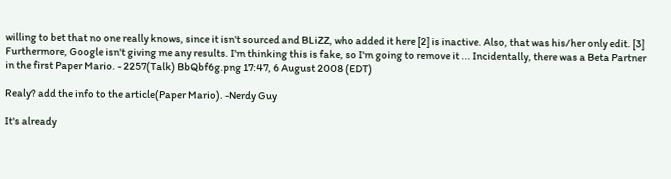willing to bet that no one really knows, since it isn't sourced and BLiZZ, who added it here [2] is inactive. Also, that was his/her only edit. [3] Furthermore, Google isn't giving me any results. I'm thinking this is fake, so I'm going to remove it ... Incidentally, there was a Beta Partner in the first Paper Mario. - 2257(Talk) BbQbf6g.png 17:47, 6 August 2008 (EDT)

Realy? add the info to the article(Paper Mario). -Nerdy Guy

It's already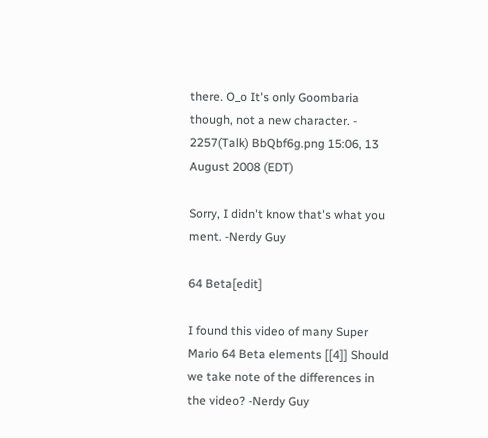there. O_o It's only Goombaria though, not a new character. - 2257(Talk) BbQbf6g.png 15:06, 13 August 2008 (EDT)

Sorry, I didn't know that's what you ment. -Nerdy Guy

64 Beta[edit]

I found this video of many Super Mario 64 Beta elements [[4]] Should we take note of the differences in the video? -Nerdy Guy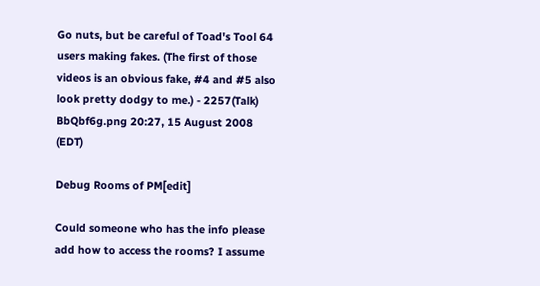Go nuts, but be careful of Toad's Tool 64 users making fakes. (The first of those videos is an obvious fake, #4 and #5 also look pretty dodgy to me.) - 2257(Talk) BbQbf6g.png 20:27, 15 August 2008 (EDT)

Debug Rooms of PM[edit]

Could someone who has the info please add how to access the rooms? I assume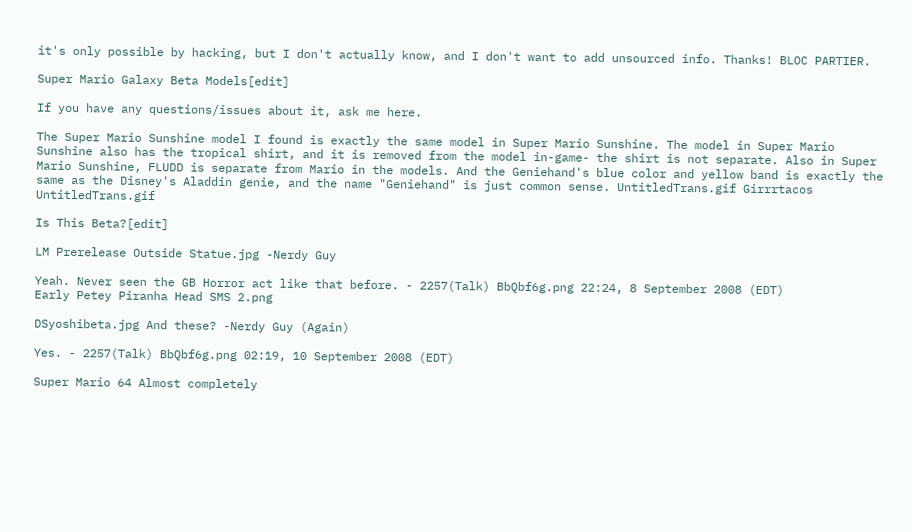it's only possible by hacking, but I don't actually know, and I don't want to add unsourced info. Thanks! BLOC PARTIER.

Super Mario Galaxy Beta Models[edit]

If you have any questions/issues about it, ask me here.

The Super Mario Sunshine model I found is exactly the same model in Super Mario Sunshine. The model in Super Mario Sunshine also has the tropical shirt, and it is removed from the model in-game- the shirt is not separate. Also in Super Mario Sunshine, FLUDD is separate from Mario in the models. And the Geniehand's blue color and yellow band is exactly the same as the Disney's Aladdin genie, and the name "Geniehand" is just common sense. UntitledTrans.gif Girrrtacos UntitledTrans.gif

Is This Beta?[edit]

LM Prerelease Outside Statue.jpg -Nerdy Guy

Yeah. Never seen the GB Horror act like that before. - 2257(Talk) BbQbf6g.png 22:24, 8 September 2008 (EDT)
Early Petey Piranha Head SMS 2.png

DSyoshibeta.jpg And these? -Nerdy Guy (Again)

Yes. - 2257(Talk) BbQbf6g.png 02:19, 10 September 2008 (EDT)

Super Mario 64 Almost completely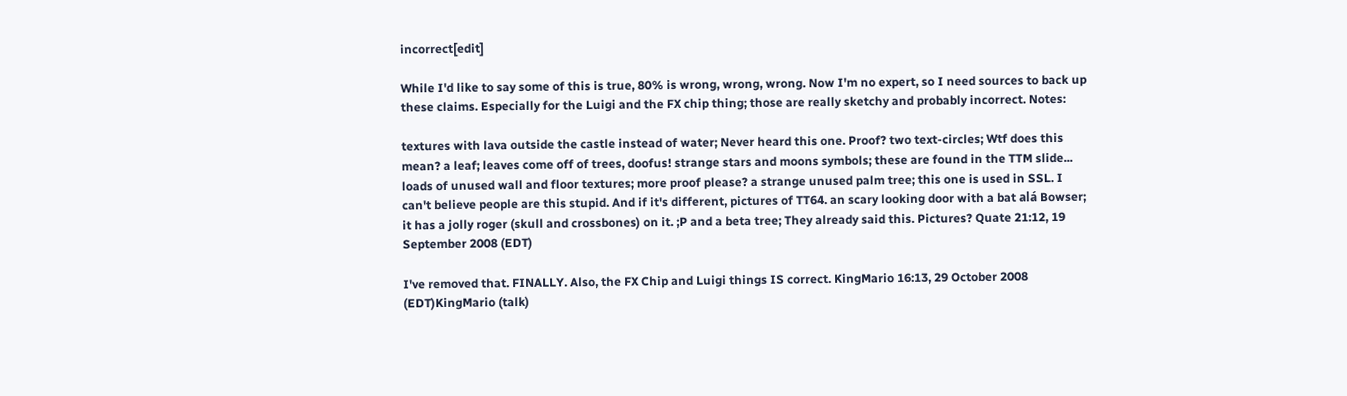incorrect[edit]

While I'd like to say some of this is true, 80% is wrong, wrong, wrong. Now I'm no expert, so I need sources to back up these claims. Especially for the Luigi and the FX chip thing; those are really sketchy and probably incorrect. Notes:

textures with lava outside the castle instead of water; Never heard this one. Proof? two text-circles; Wtf does this mean? a leaf; leaves come off of trees, doofus! strange stars and moons symbols; these are found in the TTM slide... loads of unused wall and floor textures; more proof please? a strange unused palm tree; this one is used in SSL. I can't believe people are this stupid. And if it's different, pictures of TT64. an scary looking door with a bat alá Bowser; it has a jolly roger (skull and crossbones) on it. ;P and a beta tree; They already said this. Pictures? Quate 21:12, 19 September 2008 (EDT)

I've removed that. FINALLY. Also, the FX Chip and Luigi things IS correct. KingMario 16:13, 29 October 2008 (EDT)KingMario (talk)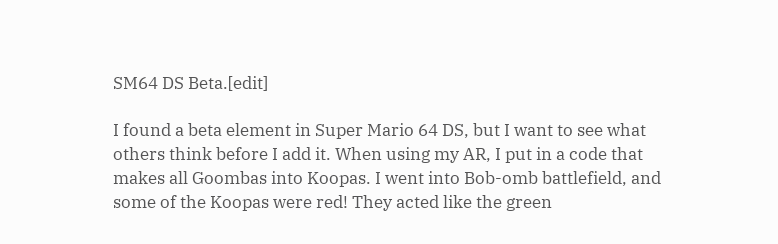SM64 DS Beta.[edit]

I found a beta element in Super Mario 64 DS, but I want to see what others think before I add it. When using my AR, I put in a code that makes all Goombas into Koopas. I went into Bob-omb battlefield, and some of the Koopas were red! They acted like the green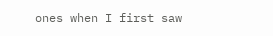ones when I first saw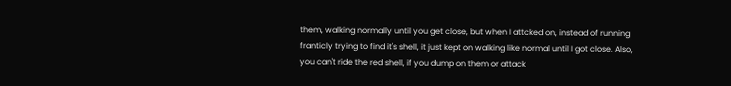them, walking normally until you get close, but when I attcked on, instead of running franticly trying to find it's shell, it just kept on walking like normal until I got close. Also, you can't ride the red shell, if you dump on them or attack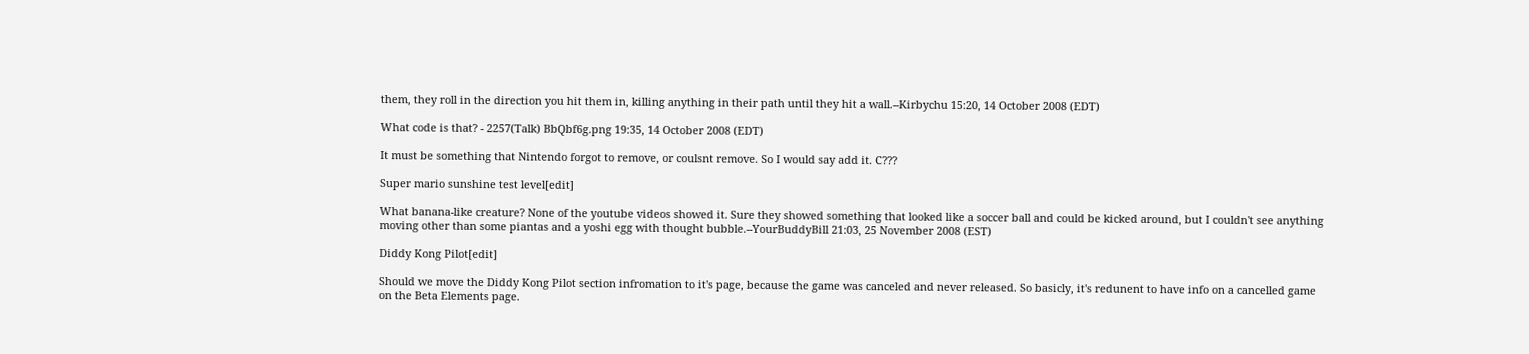them, they roll in the direction you hit them in, killing anything in their path until they hit a wall.--Kirbychu 15:20, 14 October 2008 (EDT)

What code is that? - 2257(Talk) BbQbf6g.png 19:35, 14 October 2008 (EDT)

It must be something that Nintendo forgot to remove, or coulsnt remove. So I would say add it. C???

Super mario sunshine test level[edit]

What banana-like creature? None of the youtube videos showed it. Sure they showed something that looked like a soccer ball and could be kicked around, but I couldn't see anything moving other than some piantas and a yoshi egg with thought bubble.--YourBuddyBill 21:03, 25 November 2008 (EST)

Diddy Kong Pilot[edit]

Should we move the Diddy Kong Pilot section infromation to it's page, because the game was canceled and never released. So basicly, it's redunent to have info on a cancelled game on the Beta Elements page.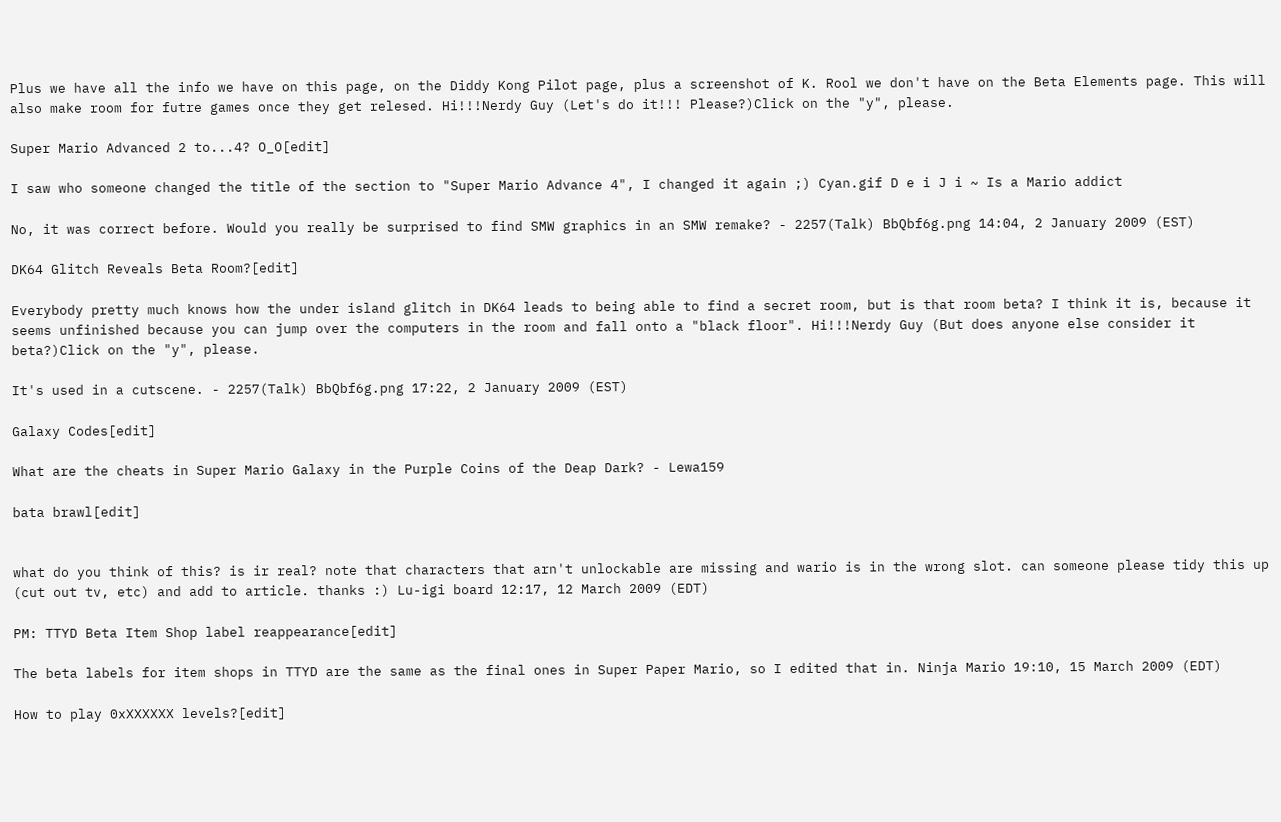Plus we have all the info we have on this page, on the Diddy Kong Pilot page, plus a screenshot of K. Rool we don't have on the Beta Elements page. This will also make room for futre games once they get relesed. Hi!!!Nerdy Guy (Let's do it!!! Please?)Click on the "y", please.

Super Mario Advanced 2 to...4? O_O[edit]

I saw who someone changed the title of the section to "Super Mario Advance 4", I changed it again ;) Cyan.gif D e i J i ~ Is a Mario addict

No, it was correct before. Would you really be surprised to find SMW graphics in an SMW remake? - 2257(Talk) BbQbf6g.png 14:04, 2 January 2009 (EST)

DK64 Glitch Reveals Beta Room?[edit]

Everybody pretty much knows how the under island glitch in DK64 leads to being able to find a secret room, but is that room beta? I think it is, because it seems unfinished because you can jump over the computers in the room and fall onto a "black floor". Hi!!!Nerdy Guy (But does anyone else consider it beta?)Click on the "y", please.

It's used in a cutscene. - 2257(Talk) BbQbf6g.png 17:22, 2 January 2009 (EST)

Galaxy Codes[edit]

What are the cheats in Super Mario Galaxy in the Purple Coins of the Deap Dark? - Lewa159

bata brawl[edit]


what do you think of this? is ir real? note that characters that arn't unlockable are missing and wario is in the wrong slot. can someone please tidy this up (cut out tv, etc) and add to article. thanks :) Lu-igi board 12:17, 12 March 2009 (EDT)

PM: TTYD Beta Item Shop label reappearance[edit]

The beta labels for item shops in TTYD are the same as the final ones in Super Paper Mario, so I edited that in. Ninja Mario 19:10, 15 March 2009 (EDT)

How to play 0xXXXXXX levels?[edit]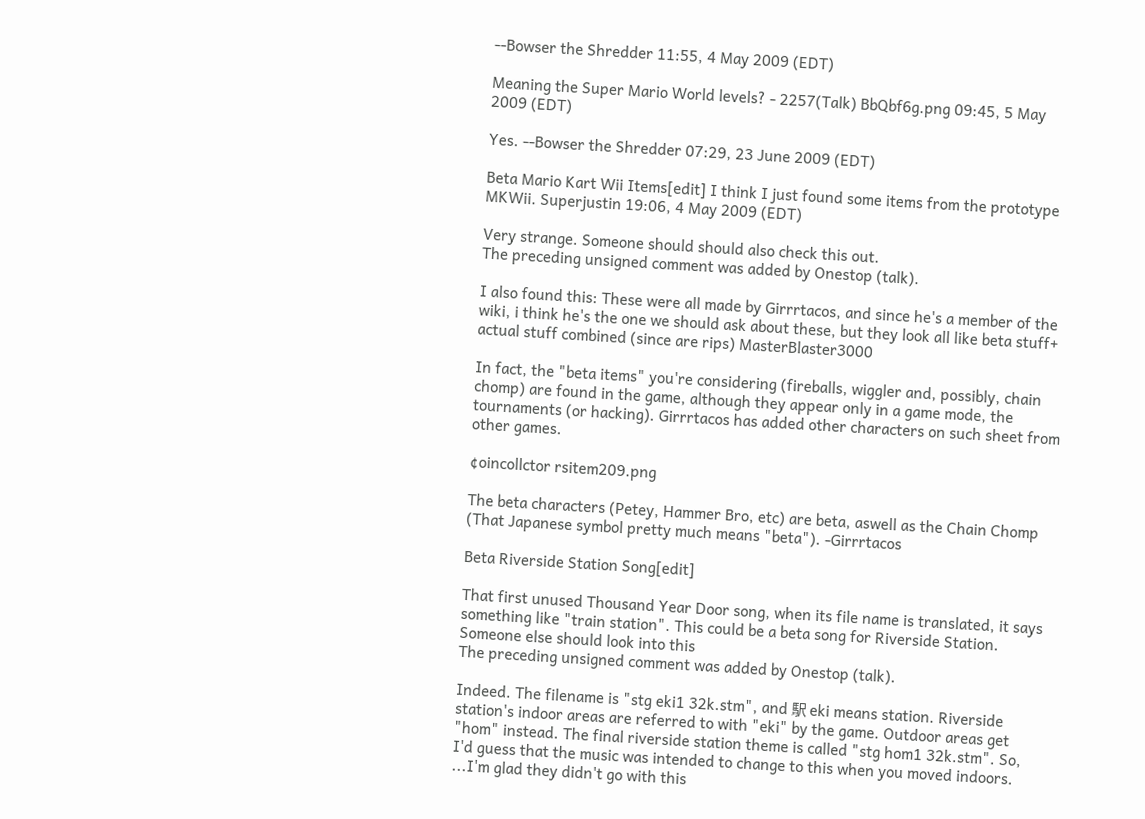--Bowser the Shredder 11:55, 4 May 2009 (EDT)

Meaning the Super Mario World levels? - 2257(Talk) BbQbf6g.png 09:45, 5 May 2009 (EDT)

Yes. --Bowser the Shredder 07:29, 23 June 2009 (EDT)

Beta Mario Kart Wii Items[edit] I think I just found some items from the prototype MKWii. Superjustin 19:06, 4 May 2009 (EDT)

Very strange. Someone should should also check this out.
The preceding unsigned comment was added by Onestop (talk).

I also found this: These were all made by Girrrtacos, and since he's a member of the wiki, i think he's the one we should ask about these, but they look all like beta stuff+ actual stuff combined (since are rips) MasterBlaster3000

In fact, the "beta items" you're considering (fireballs, wiggler and, possibly, chain chomp) are found in the game, although they appear only in a game mode, the tournaments (or hacking). Girrrtacos has added other characters on such sheet from other games.

¢oincollctor rsitem209.png

The beta characters (Petey, Hammer Bro, etc) are beta, aswell as the Chain Chomp (That Japanese symbol pretty much means "beta"). -Girrrtacos

Beta Riverside Station Song[edit]

That first unused Thousand Year Door song, when its file name is translated, it says something like "train station". This could be a beta song for Riverside Station. Someone else should look into this
The preceding unsigned comment was added by Onestop (talk).

Indeed. The filename is "stg eki1 32k.stm", and 駅 eki means station. Riverside station's indoor areas are referred to with "eki" by the game. Outdoor areas get "hom" instead. The final riverside station theme is called "stg hom1 32k.stm". So, I'd guess that the music was intended to change to this when you moved indoors. ...I'm glad they didn't go with this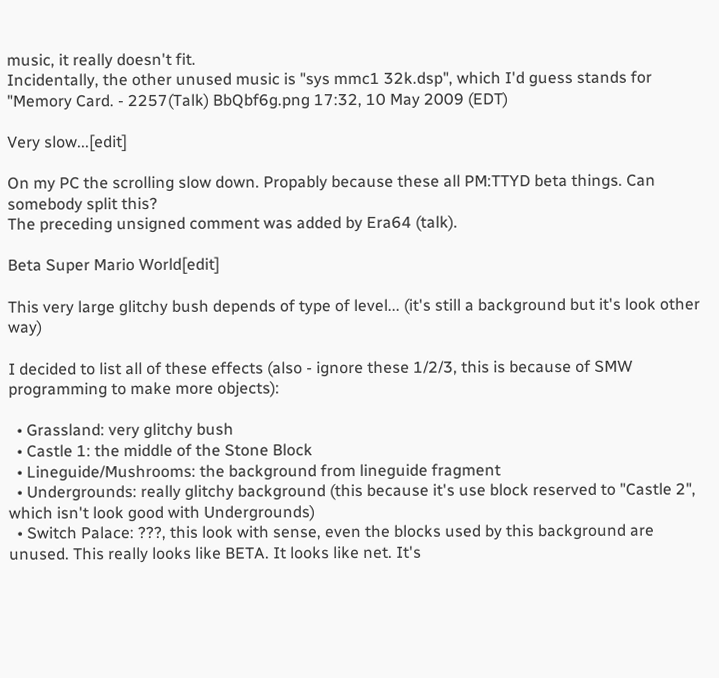music, it really doesn't fit.
Incidentally, the other unused music is "sys mmc1 32k.dsp", which I'd guess stands for "Memory Card. - 2257(Talk) BbQbf6g.png 17:32, 10 May 2009 (EDT)

Very slow...[edit]

On my PC the scrolling slow down. Propably because these all PM:TTYD beta things. Can somebody split this?
The preceding unsigned comment was added by Era64 (talk).

Beta Super Mario World[edit]

This very large glitchy bush depends of type of level... (it's still a background but it's look other way)

I decided to list all of these effects (also - ignore these 1/2/3, this is because of SMW programming to make more objects):

  • Grassland: very glitchy bush
  • Castle 1: the middle of the Stone Block
  • Lineguide/Mushrooms: the background from lineguide fragment
  • Undergrounds: really glitchy background (this because it's use block reserved to "Castle 2", which isn't look good with Undergrounds)
  • Switch Palace: ???, this look with sense, even the blocks used by this background are unused. This really looks like BETA. It looks like net. It's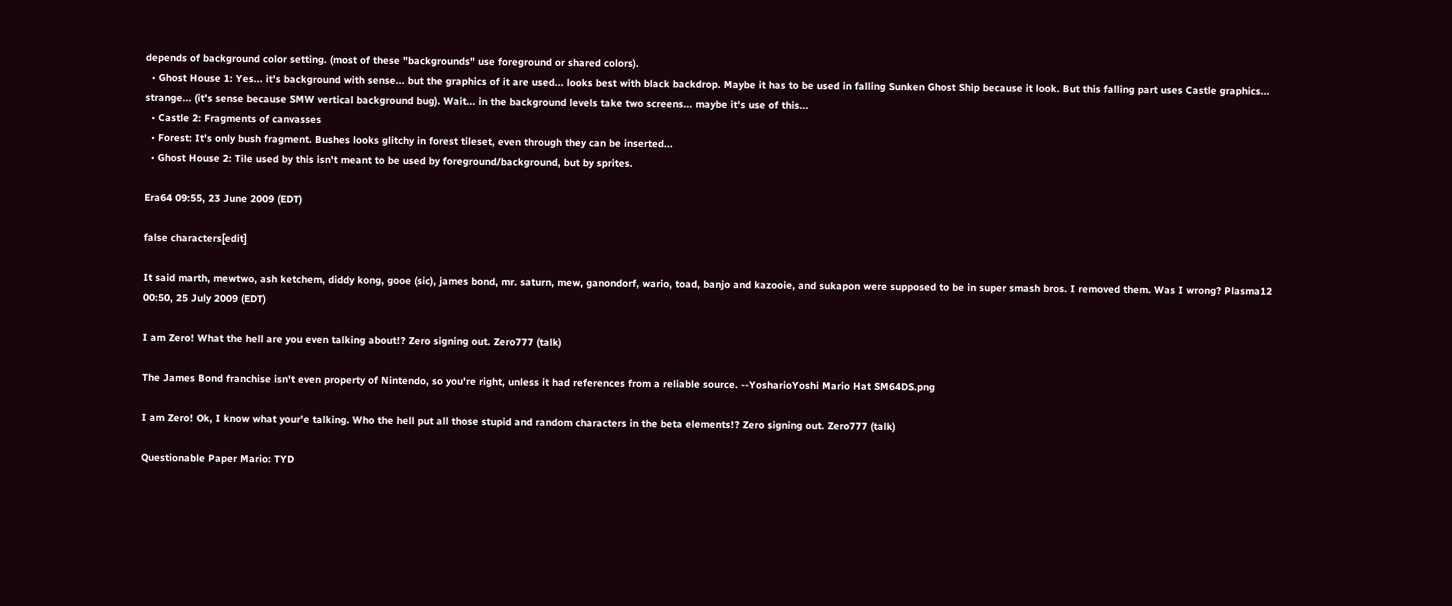depends of background color setting. (most of these "backgrounds" use foreground or shared colors).
  • Ghost House 1: Yes... it's background with sense... but the graphics of it are used... looks best with black backdrop. Maybe it has to be used in falling Sunken Ghost Ship because it look. But this falling part uses Castle graphics... strange... (it's sense because SMW vertical background bug). Wait... in the background levels take two screens... maybe it's use of this...
  • Castle 2: Fragments of canvasses
  • Forest: It's only bush fragment. Bushes looks glitchy in forest tileset, even through they can be inserted...
  • Ghost House 2: Tile used by this isn't meant to be used by foreground/background, but by sprites.

Era64 09:55, 23 June 2009 (EDT)

false characters[edit]

It said marth, mewtwo, ash ketchem, diddy kong, gooe (sic), james bond, mr. saturn, mew, ganondorf, wario, toad, banjo and kazooie, and sukapon were supposed to be in super smash bros. I removed them. Was I wrong? Plasma12 00:50, 25 July 2009 (EDT)

I am Zero! What the hell are you even talking about!? Zero signing out. Zero777 (talk)

The James Bond franchise isn't even property of Nintendo, so you're right, unless it had references from a reliable source. --YosharioYoshi Mario Hat SM64DS.png

I am Zero! Ok, I know what your'e talking. Who the hell put all those stupid and random characters in the beta elements!? Zero signing out. Zero777 (talk)

Questionable Paper Mario: TYD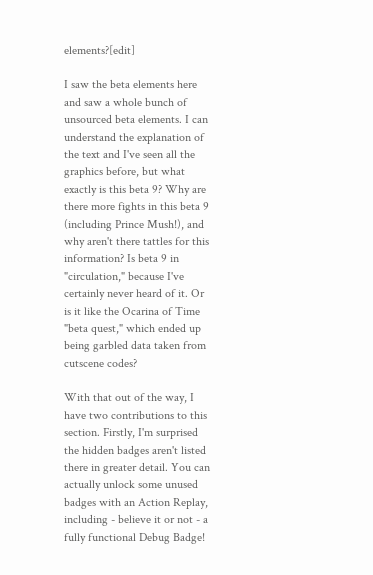elements?[edit]

I saw the beta elements here and saw a whole bunch of unsourced beta elements. I can understand the explanation of the text and I've seen all the graphics before, but what exactly is this beta 9? Why are there more fights in this beta 9 (including Prince Mush!), and why aren't there tattles for this information? Is beta 9 in "circulation," because I've certainly never heard of it. Or is it like the Ocarina of Time "beta quest," which ended up being garbled data taken from cutscene codes?

With that out of the way, I have two contributions to this section. Firstly, I'm surprised the hidden badges aren't listed there in greater detail. You can actually unlock some unused badges with an Action Replay, including - believe it or not - a fully functional Debug Badge!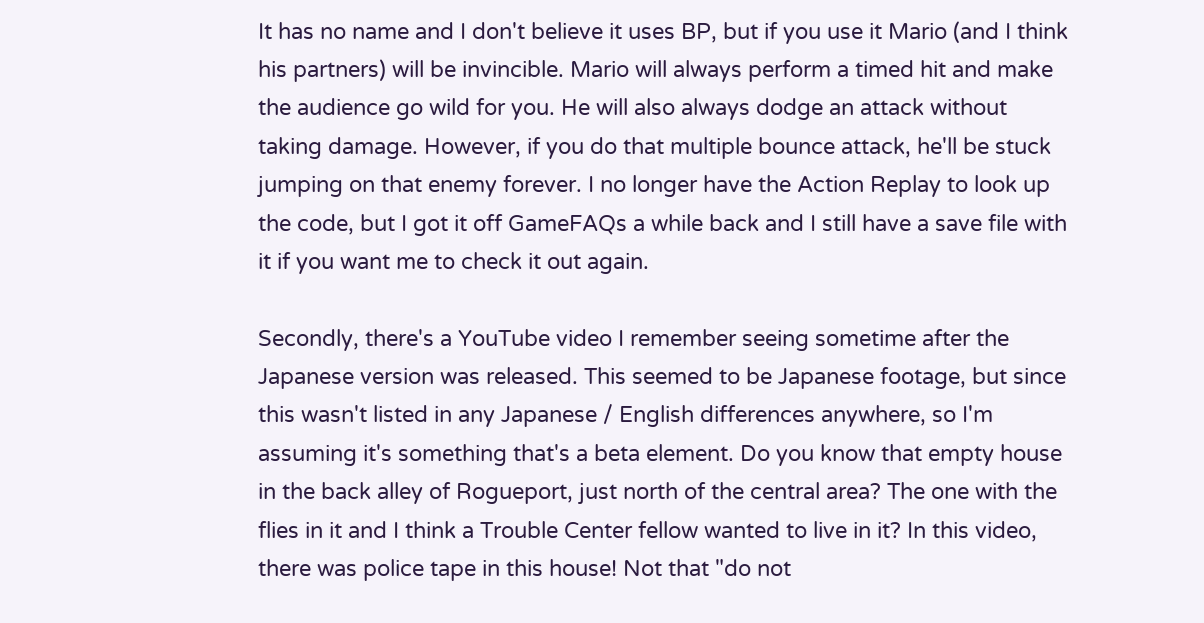It has no name and I don't believe it uses BP, but if you use it Mario (and I think his partners) will be invincible. Mario will always perform a timed hit and make the audience go wild for you. He will also always dodge an attack without taking damage. However, if you do that multiple bounce attack, he'll be stuck jumping on that enemy forever. I no longer have the Action Replay to look up the code, but I got it off GameFAQs a while back and I still have a save file with it if you want me to check it out again.

Secondly, there's a YouTube video I remember seeing sometime after the Japanese version was released. This seemed to be Japanese footage, but since this wasn't listed in any Japanese / English differences anywhere, so I'm assuming it's something that's a beta element. Do you know that empty house in the back alley of Rogueport, just north of the central area? The one with the flies in it and I think a Trouble Center fellow wanted to live in it? In this video, there was police tape in this house! Not that "do not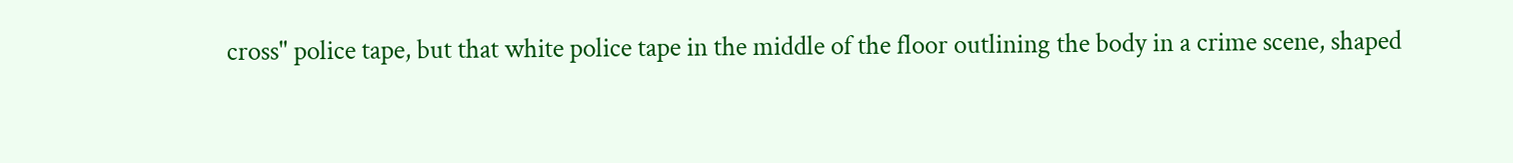cross" police tape, but that white police tape in the middle of the floor outlining the body in a crime scene, shaped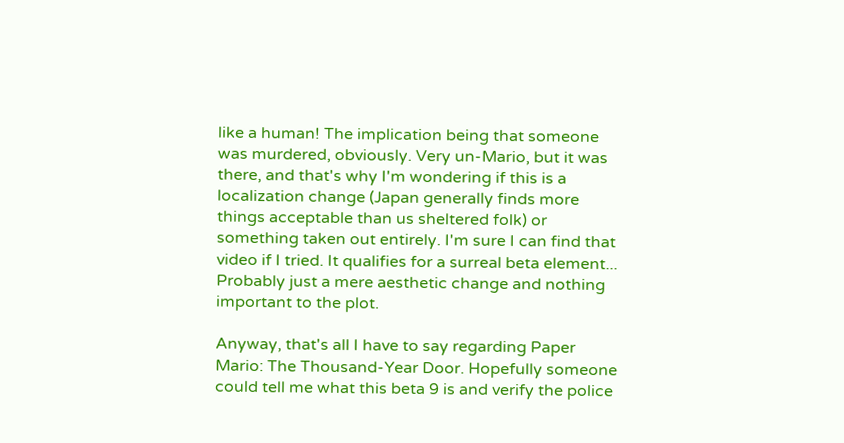like a human! The implication being that someone was murdered, obviously. Very un-Mario, but it was there, and that's why I'm wondering if this is a localization change (Japan generally finds more things acceptable than us sheltered folk) or something taken out entirely. I'm sure I can find that video if I tried. It qualifies for a surreal beta element... Probably just a mere aesthetic change and nothing important to the plot.

Anyway, that's all I have to say regarding Paper Mario: The Thousand-Year Door. Hopefully someone could tell me what this beta 9 is and verify the police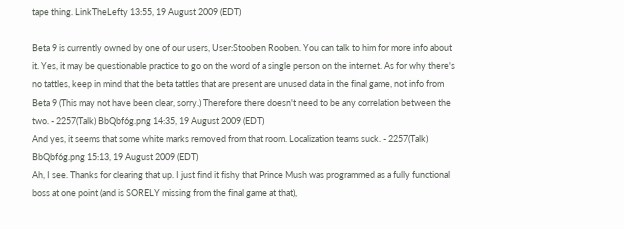tape thing. LinkTheLefty 13:55, 19 August 2009 (EDT)

Beta 9 is currently owned by one of our users, User:Stooben Rooben. You can talk to him for more info about it. Yes, it may be questionable practice to go on the word of a single person on the internet. As for why there's no tattles, keep in mind that the beta tattles that are present are unused data in the final game, not info from Beta 9 (This may not have been clear, sorry.) Therefore there doesn't need to be any correlation between the two. - 2257(Talk) BbQbf6g.png 14:35, 19 August 2009 (EDT)
And yes, it seems that some white marks removed from that room. Localization teams suck. - 2257(Talk) BbQbf6g.png 15:13, 19 August 2009 (EDT)
Ah, I see. Thanks for clearing that up. I just find it fishy that Prince Mush was programmed as a fully functional boss at one point (and is SORELY missing from the final game at that),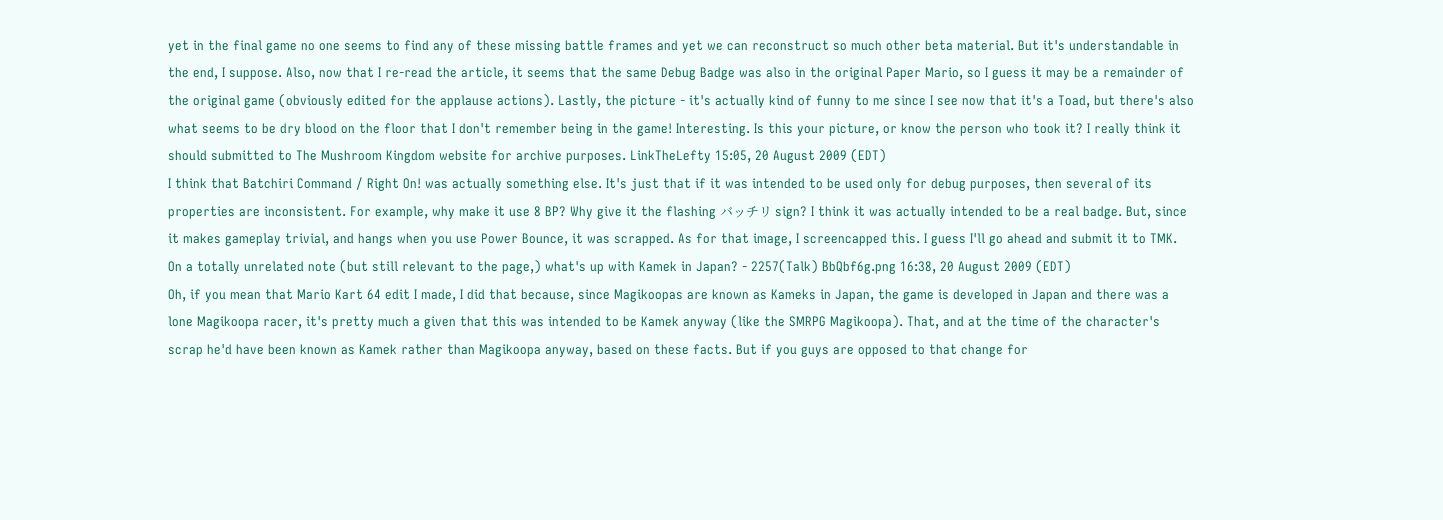yet in the final game no one seems to find any of these missing battle frames and yet we can reconstruct so much other beta material. But it's understandable in the end, I suppose. Also, now that I re-read the article, it seems that the same Debug Badge was also in the original Paper Mario, so I guess it may be a remainder of the original game (obviously edited for the applause actions). Lastly, the picture - it's actually kind of funny to me since I see now that it's a Toad, but there's also what seems to be dry blood on the floor that I don't remember being in the game! Interesting. Is this your picture, or know the person who took it? I really think it should submitted to The Mushroom Kingdom website for archive purposes. LinkTheLefty 15:05, 20 August 2009 (EDT)
I think that Batchiri Command / Right On! was actually something else. It's just that if it was intended to be used only for debug purposes, then several of its properties are inconsistent. For example, why make it use 8 BP? Why give it the flashing バッチリ sign? I think it was actually intended to be a real badge. But, since it makes gameplay trivial, and hangs when you use Power Bounce, it was scrapped. As for that image, I screencapped this. I guess I'll go ahead and submit it to TMK.
On a totally unrelated note (but still relevant to the page,) what's up with Kamek in Japan? - 2257(Talk) BbQbf6g.png 16:38, 20 August 2009 (EDT)
Oh, if you mean that Mario Kart 64 edit I made, I did that because, since Magikoopas are known as Kameks in Japan, the game is developed in Japan and there was a lone Magikoopa racer, it's pretty much a given that this was intended to be Kamek anyway (like the SMRPG Magikoopa). That, and at the time of the character's scrap he'd have been known as Kamek rather than Magikoopa anyway, based on these facts. But if you guys are opposed to that change for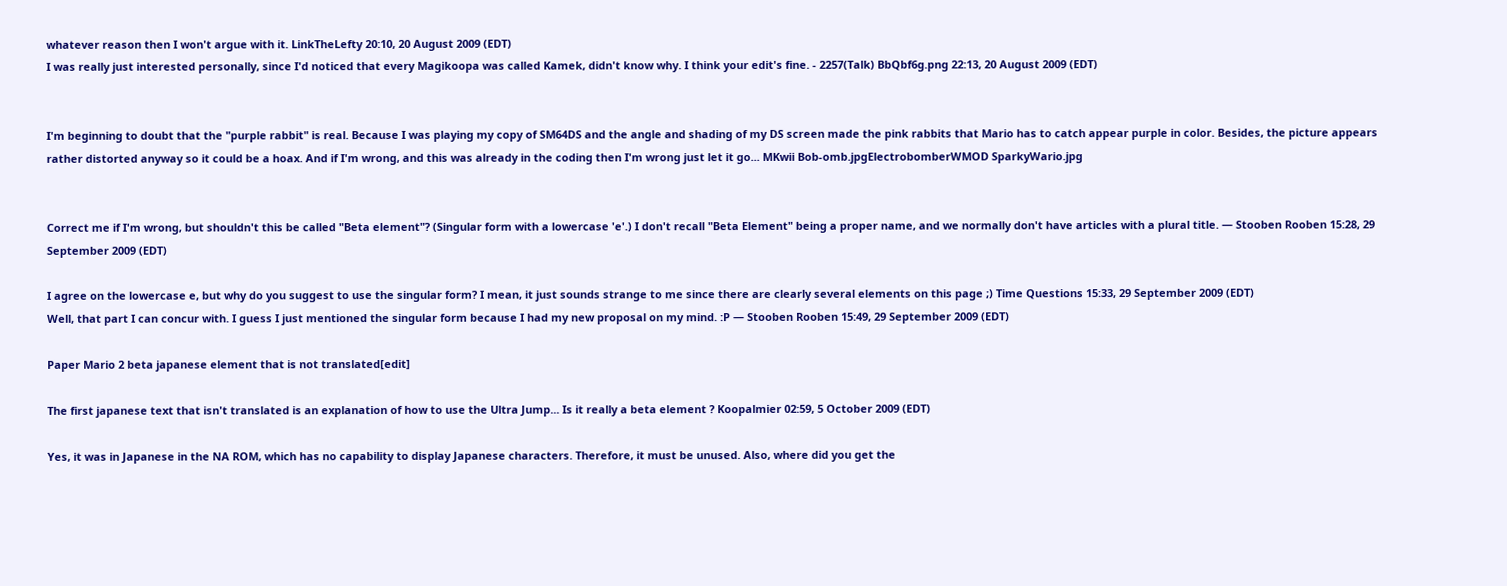whatever reason then I won't argue with it. LinkTheLefty 20:10, 20 August 2009 (EDT)
I was really just interested personally, since I'd noticed that every Magikoopa was called Kamek, didn't know why. I think your edit's fine. - 2257(Talk) BbQbf6g.png 22:13, 20 August 2009 (EDT)


I'm beginning to doubt that the "purple rabbit" is real. Because I was playing my copy of SM64DS and the angle and shading of my DS screen made the pink rabbits that Mario has to catch appear purple in color. Besides, the picture appears rather distorted anyway so it could be a hoax. And if I'm wrong, and this was already in the coding then I'm wrong just let it go... MKwii Bob-omb.jpgElectrobomberWMOD SparkyWario.jpg


Correct me if I'm wrong, but shouldn't this be called "Beta element"? (Singular form with a lowercase 'e'.) I don't recall "Beta Element" being a proper name, and we normally don't have articles with a plural title. — Stooben Rooben 15:28, 29 September 2009 (EDT)

I agree on the lowercase e, but why do you suggest to use the singular form? I mean, it just sounds strange to me since there are clearly several elements on this page ;) Time Questions 15:33, 29 September 2009 (EDT)
Well, that part I can concur with. I guess I just mentioned the singular form because I had my new proposal on my mind. :P — Stooben Rooben 15:49, 29 September 2009 (EDT)

Paper Mario 2 beta japanese element that is not translated[edit]

The first japanese text that isn't translated is an explanation of how to use the Ultra Jump... Is it really a beta element ? Koopalmier 02:59, 5 October 2009 (EDT)

Yes, it was in Japanese in the NA ROM, which has no capability to display Japanese characters. Therefore, it must be unused. Also, where did you get the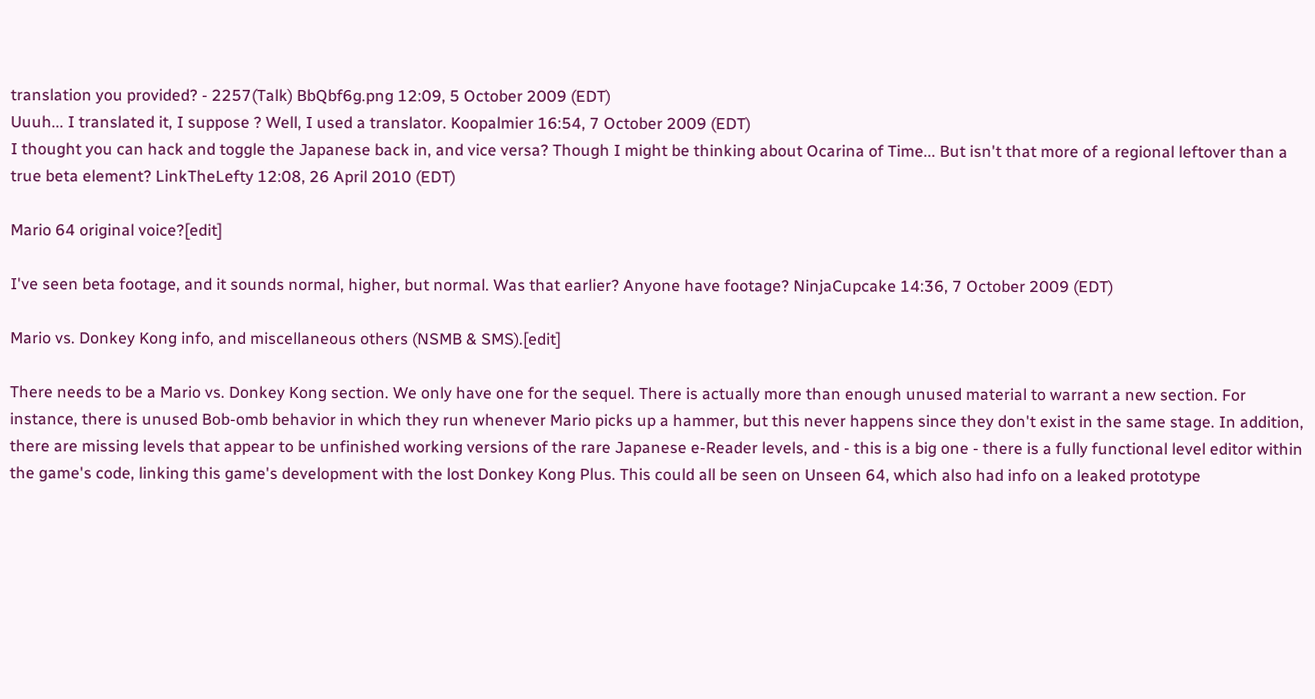translation you provided? - 2257(Talk) BbQbf6g.png 12:09, 5 October 2009 (EDT)
Uuuh... I translated it, I suppose ? Well, I used a translator. Koopalmier 16:54, 7 October 2009 (EDT)
I thought you can hack and toggle the Japanese back in, and vice versa? Though I might be thinking about Ocarina of Time... But isn't that more of a regional leftover than a true beta element? LinkTheLefty 12:08, 26 April 2010 (EDT)

Mario 64 original voice?[edit]

I've seen beta footage, and it sounds normal, higher, but normal. Was that earlier? Anyone have footage? NinjaCupcake 14:36, 7 October 2009 (EDT)

Mario vs. Donkey Kong info, and miscellaneous others (NSMB & SMS).[edit]

There needs to be a Mario vs. Donkey Kong section. We only have one for the sequel. There is actually more than enough unused material to warrant a new section. For instance, there is unused Bob-omb behavior in which they run whenever Mario picks up a hammer, but this never happens since they don't exist in the same stage. In addition, there are missing levels that appear to be unfinished working versions of the rare Japanese e-Reader levels, and - this is a big one - there is a fully functional level editor within the game's code, linking this game's development with the lost Donkey Kong Plus. This could all be seen on Unseen 64, which also had info on a leaked prototype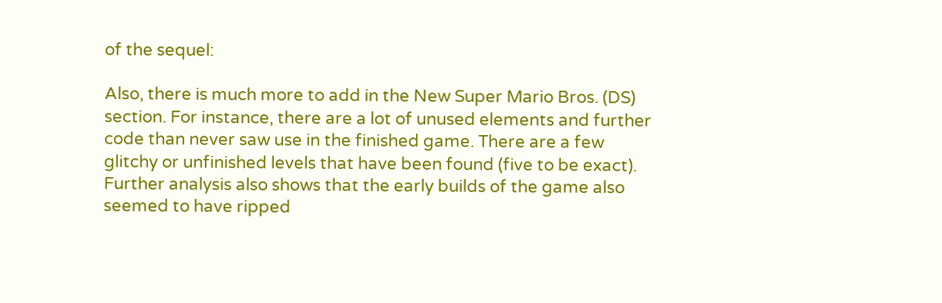of the sequel:

Also, there is much more to add in the New Super Mario Bros. (DS) section. For instance, there are a lot of unused elements and further code than never saw use in the finished game. There are a few glitchy or unfinished levels that have been found (five to be exact). Further analysis also shows that the early builds of the game also seemed to have ripped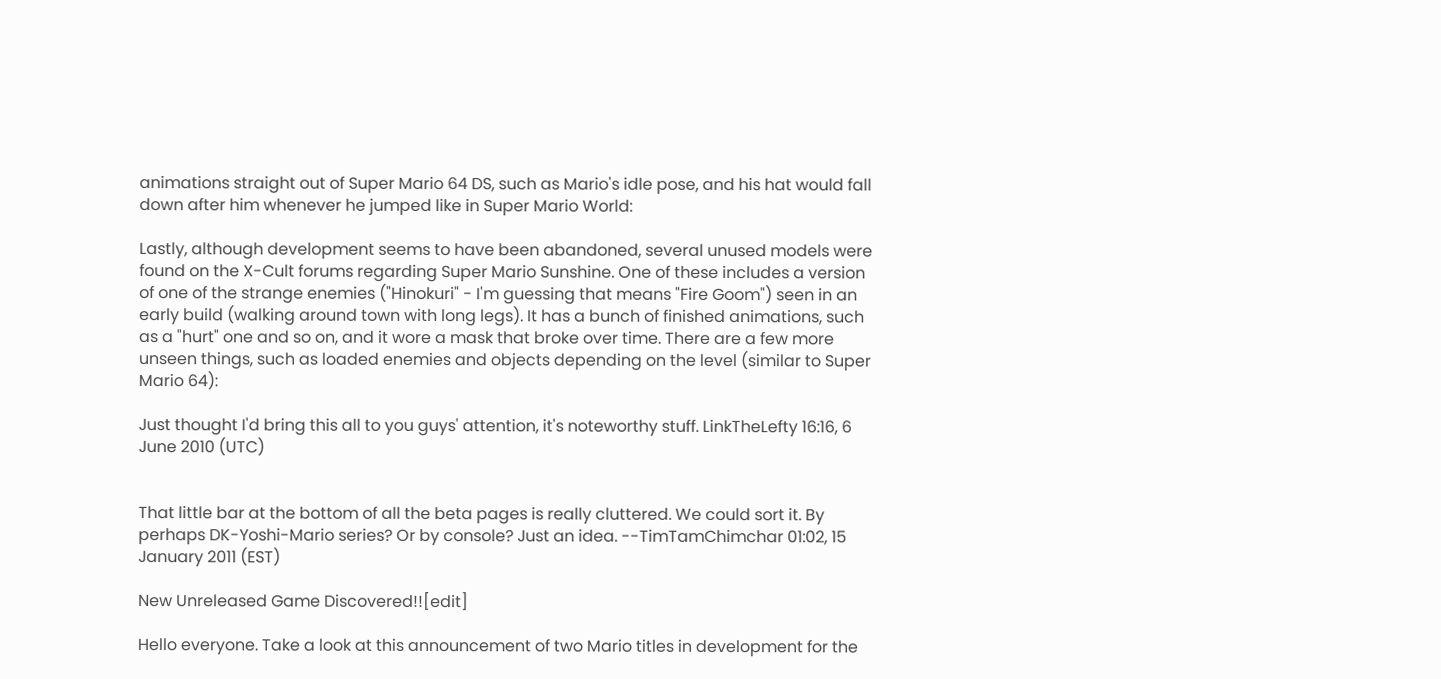animations straight out of Super Mario 64 DS, such as Mario's idle pose, and his hat would fall down after him whenever he jumped like in Super Mario World:

Lastly, although development seems to have been abandoned, several unused models were found on the X-Cult forums regarding Super Mario Sunshine. One of these includes a version of one of the strange enemies ("Hinokuri" - I'm guessing that means "Fire Goom") seen in an early build (walking around town with long legs). It has a bunch of finished animations, such as a "hurt" one and so on, and it wore a mask that broke over time. There are a few more unseen things, such as loaded enemies and objects depending on the level (similar to Super Mario 64):

Just thought I'd bring this all to you guys' attention, it's noteworthy stuff. LinkTheLefty 16:16, 6 June 2010 (UTC)


That little bar at the bottom of all the beta pages is really cluttered. We could sort it. By perhaps DK-Yoshi-Mario series? Or by console? Just an idea. --TimTamChimchar 01:02, 15 January 2011 (EST)

New Unreleased Game Discovered!![edit]

Hello everyone. Take a look at this announcement of two Mario titles in development for the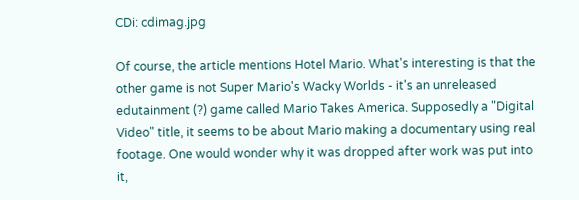CDi: cdimag.jpg

Of course, the article mentions Hotel Mario. What's interesting is that the other game is not Super Mario's Wacky Worlds - it's an unreleased edutainment (?) game called Mario Takes America. Supposedly a "Digital Video" title, it seems to be about Mario making a documentary using real footage. One would wonder why it was dropped after work was put into it,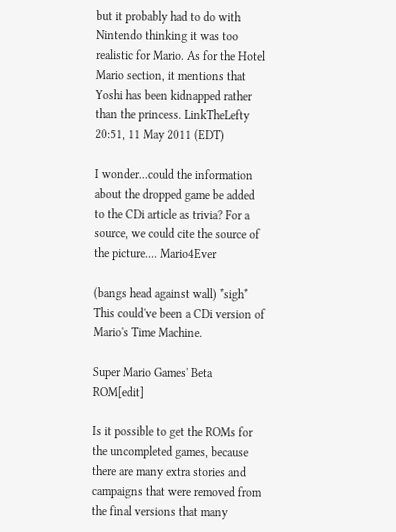but it probably had to do with Nintendo thinking it was too realistic for Mario. As for the Hotel Mario section, it mentions that Yoshi has been kidnapped rather than the princess. LinkTheLefty 20:51, 11 May 2011 (EDT)

I wonder...could the information about the dropped game be added to the CDi article as trivia? For a source, we could cite the source of the picture.... Mario4Ever

(bangs head against wall) *sigh* This could've been a CDi version of Mario's Time Machine.

Super Mario Games' Beta ROM[edit]

Is it possible to get the ROMs for the uncompleted games, because there are many extra stories and campaigns that were removed from the final versions that many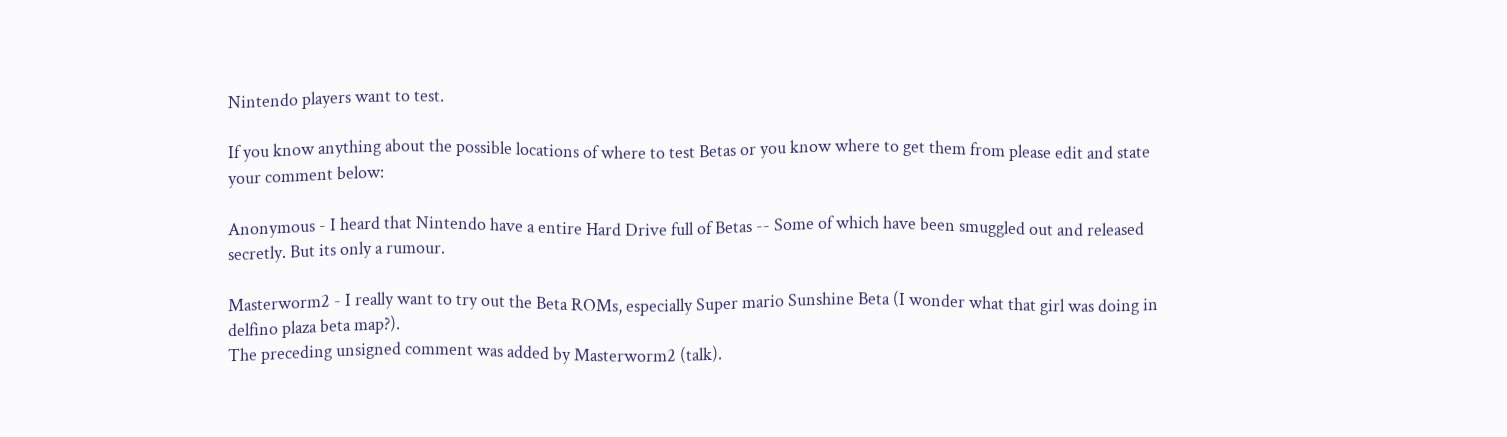Nintendo players want to test.

If you know anything about the possible locations of where to test Betas or you know where to get them from please edit and state your comment below:

Anonymous - I heard that Nintendo have a entire Hard Drive full of Betas -- Some of which have been smuggled out and released secretly. But its only a rumour.

Masterworm2 - I really want to try out the Beta ROMs, especially Super mario Sunshine Beta (I wonder what that girl was doing in delfino plaza beta map?).
The preceding unsigned comment was added by Masterworm2 (talk).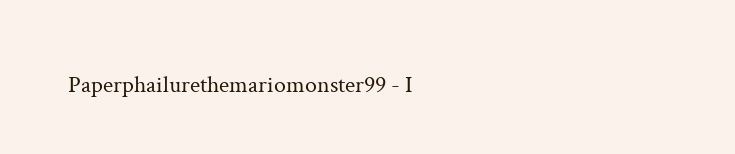Paperphailurethemariomonster99 - I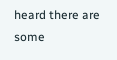heard there are some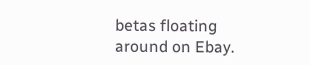betas floating around on Ebay.